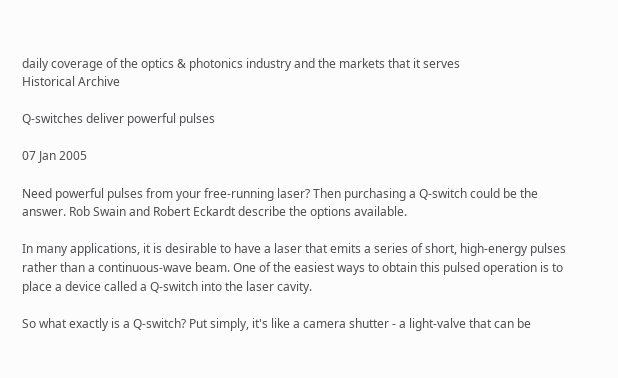daily coverage of the optics & photonics industry and the markets that it serves
Historical Archive

Q-switches deliver powerful pulses

07 Jan 2005

Need powerful pulses from your free-running laser? Then purchasing a Q-switch could be the answer. Rob Swain and Robert Eckardt describe the options available.

In many applications, it is desirable to have a laser that emits a series of short, high-energy pulses rather than a continuous-wave beam. One of the easiest ways to obtain this pulsed operation is to place a device called a Q-switch into the laser cavity.

So what exactly is a Q-switch? Put simply, it's like a camera shutter - a light-valve that can be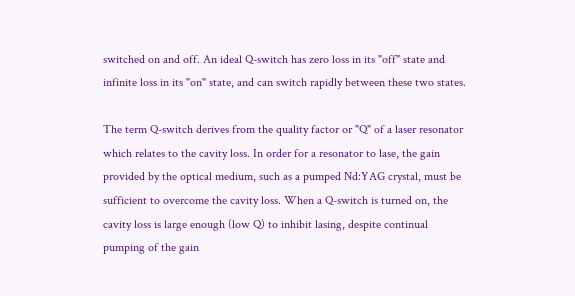switched on and off. An ideal Q-switch has zero loss in its "off" state and infinite loss in its "on" state, and can switch rapidly between these two states.

The term Q-switch derives from the quality factor or "Q" of a laser resonator which relates to the cavity loss. In order for a resonator to lase, the gain provided by the optical medium, such as a pumped Nd:YAG crystal, must be sufficient to overcome the cavity loss. When a Q-switch is turned on, the cavity loss is large enough (low Q) to inhibit lasing, despite continual pumping of the gain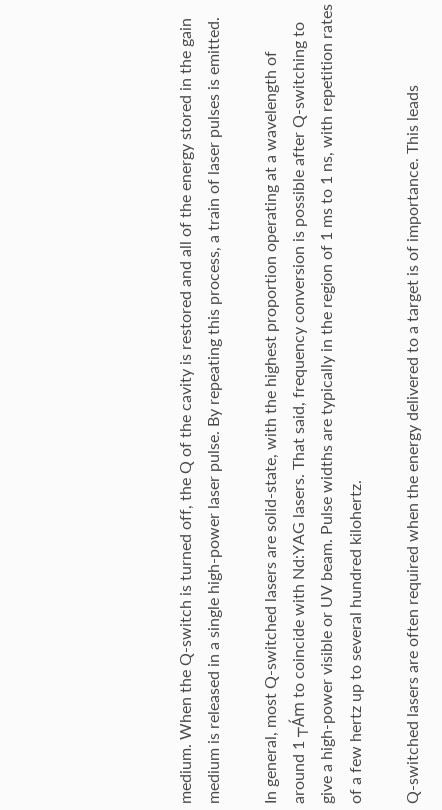medium. When the Q-switch is turned off, the Q of the cavity is restored and all of the energy stored in the gain medium is released in a single high-power laser pulse. By repeating this process, a train of laser pulses is emitted.

In general, most Q-switched lasers are solid-state, with the highest proportion operating at a wavelength of around 1 ┬Ám to coincide with Nd:YAG lasers. That said, frequency conversion is possible after Q-switching to give a high-power visible or UV beam. Pulse widths are typically in the region of 1 ms to 1 ns, with repetition rates of a few hertz up to several hundred kilohertz.

Q-switched lasers are often required when the energy delivered to a target is of importance. This leads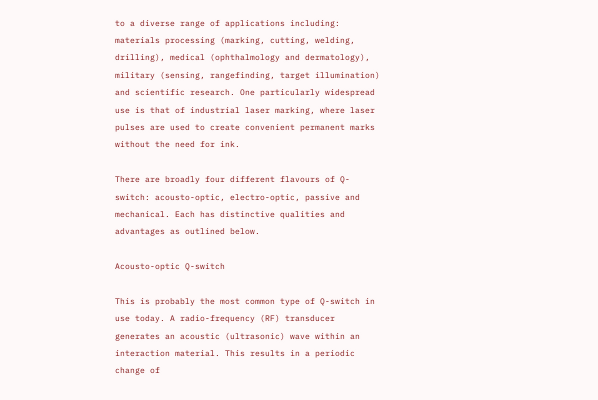to a diverse range of applications including: materials processing (marking, cutting, welding, drilling), medical (ophthalmology and dermatology), military (sensing, rangefinding, target illumination) and scientific research. One particularly widespread use is that of industrial laser marking, where laser pulses are used to create convenient permanent marks without the need for ink.

There are broadly four different flavours of Q-switch: acousto-optic, electro-optic, passive and mechanical. Each has distinctive qualities and advantages as outlined below.

Acousto-optic Q-switch

This is probably the most common type of Q-switch in use today. A radio-frequency (RF) transducer generates an acoustic (ultrasonic) wave within an interaction material. This results in a periodic change of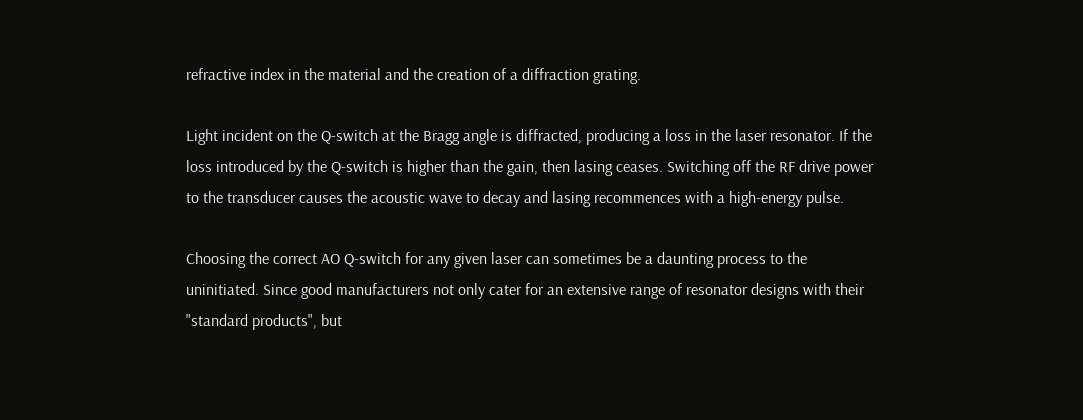refractive index in the material and the creation of a diffraction grating.

Light incident on the Q-switch at the Bragg angle is diffracted, producing a loss in the laser resonator. If the loss introduced by the Q-switch is higher than the gain, then lasing ceases. Switching off the RF drive power to the transducer causes the acoustic wave to decay and lasing recommences with a high-energy pulse.

Choosing the correct AO Q-switch for any given laser can sometimes be a daunting process to the uninitiated. Since good manufacturers not only cater for an extensive range of resonator designs with their "standard products", but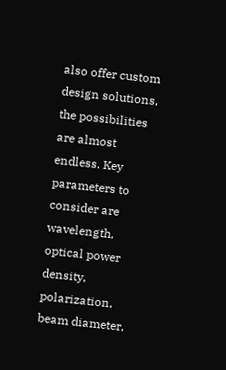also offer custom design solutions, the possibilities are almost endless. Key parameters to consider are wavelength, optical power density, polarization, beam diameter,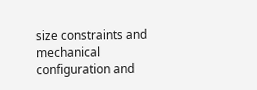size constraints and mechanical configuration and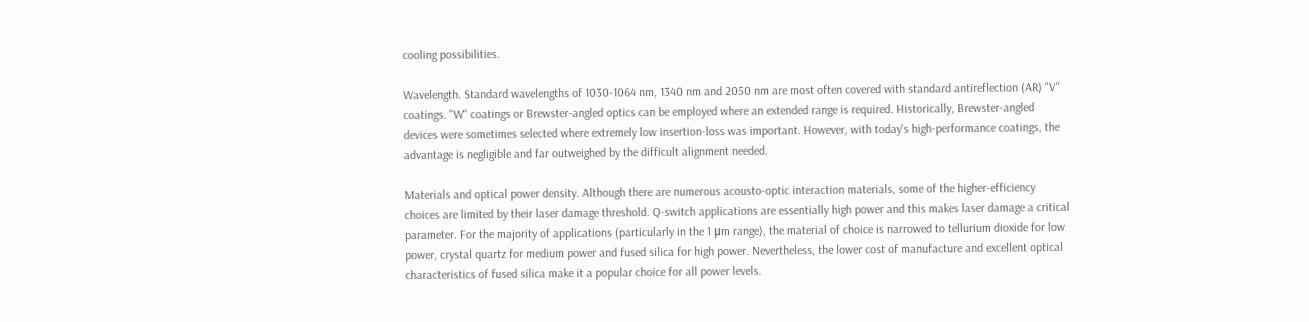cooling possibilities.

Wavelength. Standard wavelengths of 1030-1064 nm, 1340 nm and 2050 nm are most often covered with standard antireflection (AR) "V" coatings. "W" coatings or Brewster-angled optics can be employed where an extended range is required. Historically, Brewster-angled devices were sometimes selected where extremely low insertion-loss was important. However, with today's high-performance coatings, the advantage is negligible and far outweighed by the difficult alignment needed.

Materials and optical power density. Although there are numerous acousto-optic interaction materials, some of the higher-efficiency choices are limited by their laser damage threshold. Q-switch applications are essentially high power and this makes laser damage a critical parameter. For the majority of applications (particularly in the 1 μm range), the material of choice is narrowed to tellurium dioxide for low power, crystal quartz for medium power and fused silica for high power. Nevertheless, the lower cost of manufacture and excellent optical characteristics of fused silica make it a popular choice for all power levels.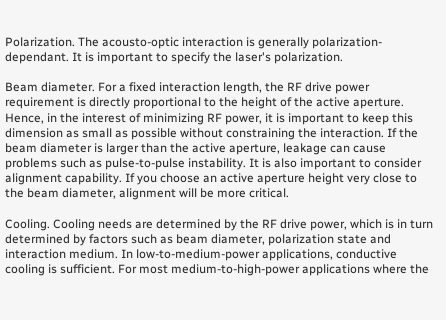Polarization. The acousto-optic interaction is generally polarization-dependant. It is important to specify the laser's polarization.

Beam diameter. For a fixed interaction length, the RF drive power requirement is directly proportional to the height of the active aperture. Hence, in the interest of minimizing RF power, it is important to keep this dimension as small as possible without constraining the interaction. If the beam diameter is larger than the active aperture, leakage can cause problems such as pulse-to-pulse instability. It is also important to consider alignment capability. If you choose an active aperture height very close to the beam diameter, alignment will be more critical.

Cooling. Cooling needs are determined by the RF drive power, which is in turn determined by factors such as beam diameter, polarization state and interaction medium. In low-to-medium-power applications, conductive cooling is sufficient. For most medium-to-high-power applications where the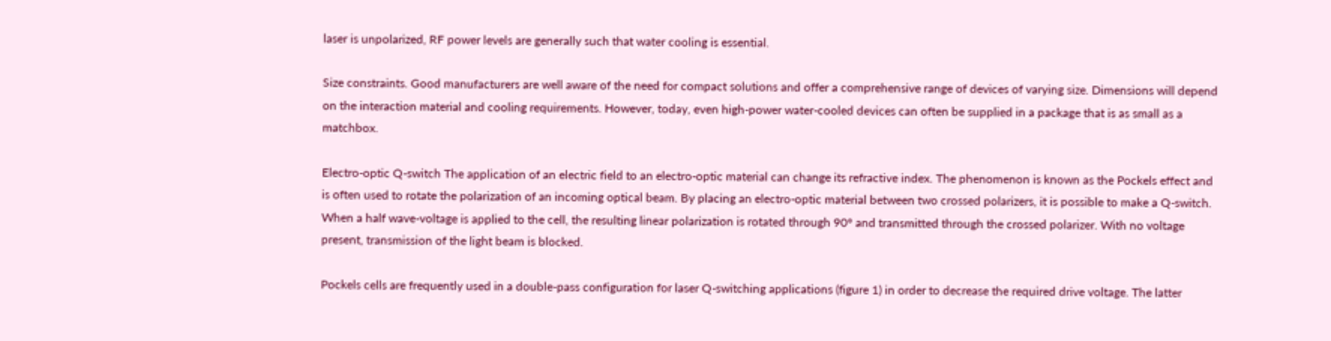laser is unpolarized, RF power levels are generally such that water cooling is essential.

Size constraints. Good manufacturers are well aware of the need for compact solutions and offer a comprehensive range of devices of varying size. Dimensions will depend on the interaction material and cooling requirements. However, today, even high-power water-cooled devices can often be supplied in a package that is as small as a matchbox.

Electro-optic Q-switch The application of an electric field to an electro-optic material can change its refractive index. The phenomenon is known as the Pockels effect and is often used to rotate the polarization of an incoming optical beam. By placing an electro-optic material between two crossed polarizers, it is possible to make a Q-switch. When a half wave-voltage is applied to the cell, the resulting linear polarization is rotated through 90° and transmitted through the crossed polarizer. With no voltage present, transmission of the light beam is blocked.

Pockels cells are frequently used in a double-pass configuration for laser Q-switching applications (figure 1) in order to decrease the required drive voltage. The latter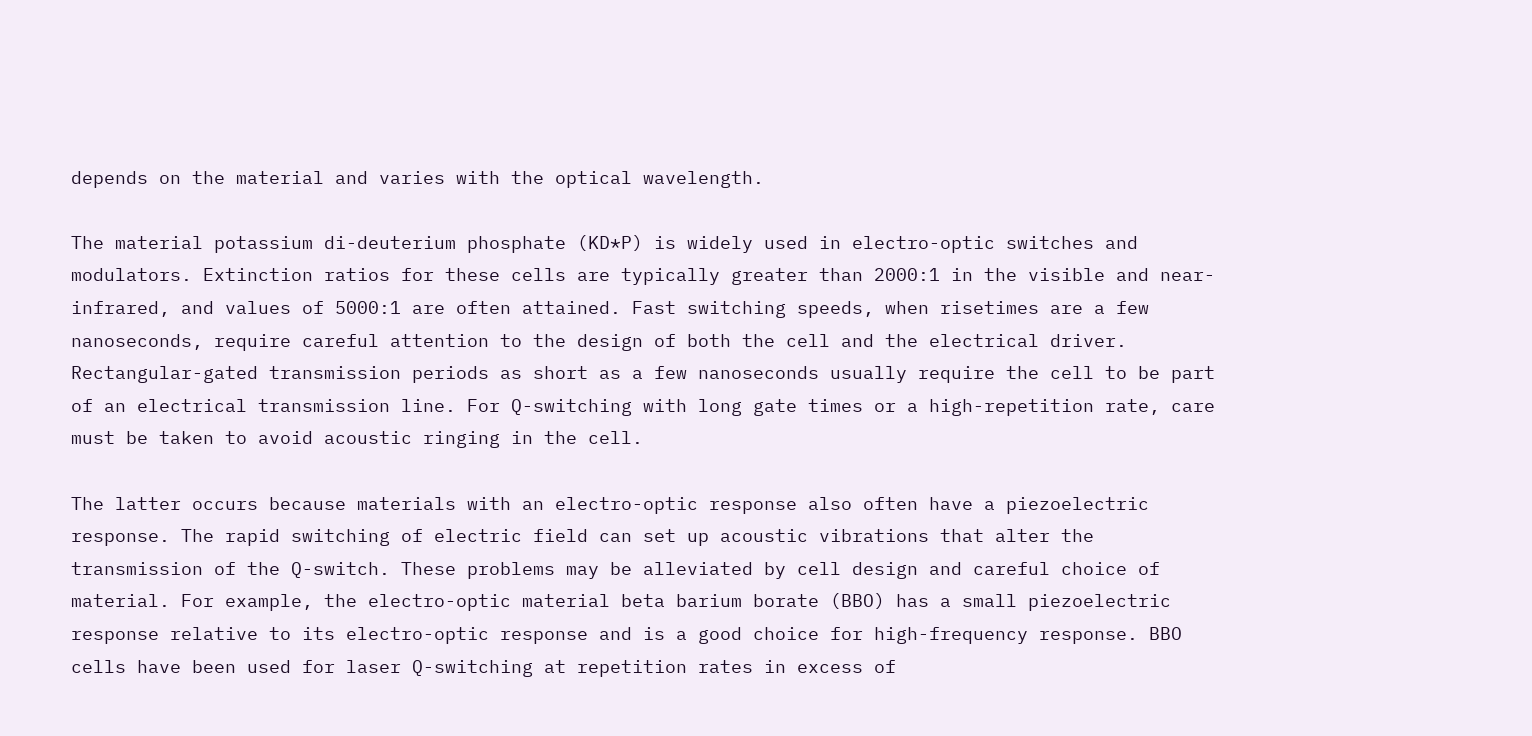depends on the material and varies with the optical wavelength.

The material potassium di-deuterium phosphate (KD*P) is widely used in electro-optic switches and modulators. Extinction ratios for these cells are typically greater than 2000:1 in the visible and near-infrared, and values of 5000:1 are often attained. Fast switching speeds, when risetimes are a few nanoseconds, require careful attention to the design of both the cell and the electrical driver. Rectangular-gated transmission periods as short as a few nanoseconds usually require the cell to be part of an electrical transmission line. For Q-switching with long gate times or a high-repetition rate, care must be taken to avoid acoustic ringing in the cell.

The latter occurs because materials with an electro-optic response also often have a piezoelectric response. The rapid switching of electric field can set up acoustic vibrations that alter the transmission of the Q-switch. These problems may be alleviated by cell design and careful choice of material. For example, the electro-optic material beta barium borate (BBO) has a small piezoelectric response relative to its electro-optic response and is a good choice for high-frequency response. BBO cells have been used for laser Q-switching at repetition rates in excess of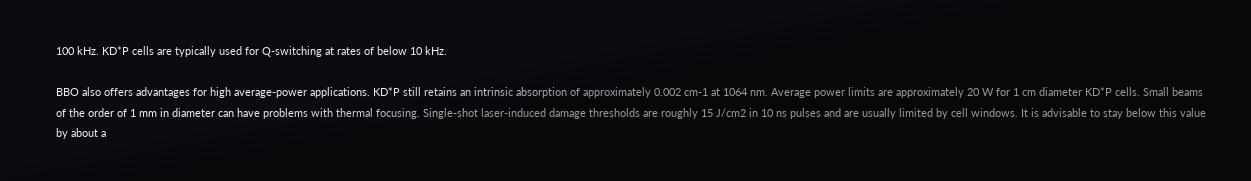100 kHz. KD*P cells are typically used for Q-switching at rates of below 10 kHz.

BBO also offers advantages for high average-power applications. KD*P still retains an intrinsic absorption of approximately 0.002 cm-1 at 1064 nm. Average power limits are approximately 20 W for 1 cm diameter KD*P cells. Small beams of the order of 1 mm in diameter can have problems with thermal focusing. Single-shot laser-induced damage thresholds are roughly 15 J/cm2 in 10 ns pulses and are usually limited by cell windows. It is advisable to stay below this value by about a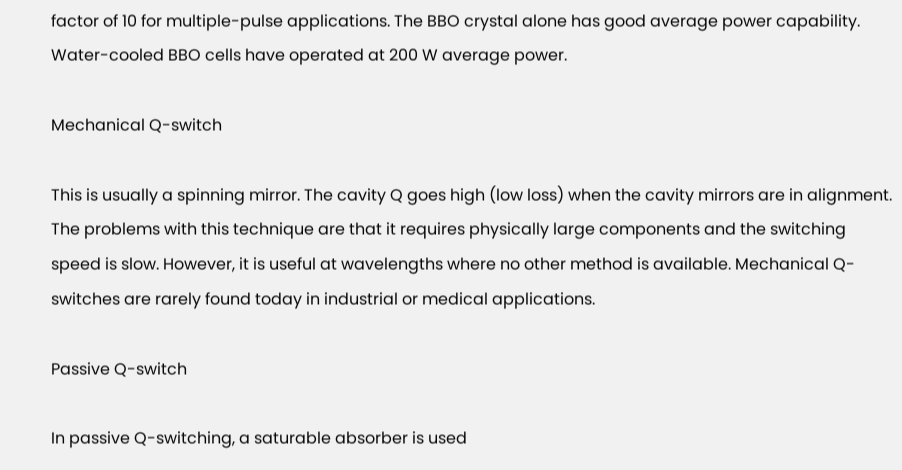factor of 10 for multiple-pulse applications. The BBO crystal alone has good average power capability. Water-cooled BBO cells have operated at 200 W average power.

Mechanical Q-switch

This is usually a spinning mirror. The cavity Q goes high (low loss) when the cavity mirrors are in alignment. The problems with this technique are that it requires physically large components and the switching speed is slow. However, it is useful at wavelengths where no other method is available. Mechanical Q-switches are rarely found today in industrial or medical applications.

Passive Q-switch

In passive Q-switching, a saturable absorber is used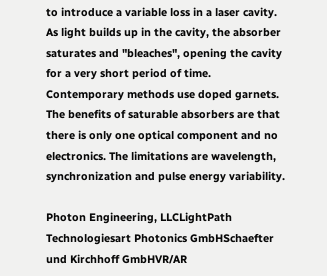to introduce a variable loss in a laser cavity. As light builds up in the cavity, the absorber saturates and "bleaches", opening the cavity for a very short period of time. Contemporary methods use doped garnets. The benefits of saturable absorbers are that there is only one optical component and no electronics. The limitations are wavelength, synchronization and pulse energy variability.

Photon Engineering, LLCLightPath Technologiesart Photonics GmbHSchaefter und Kirchhoff GmbHVR/AR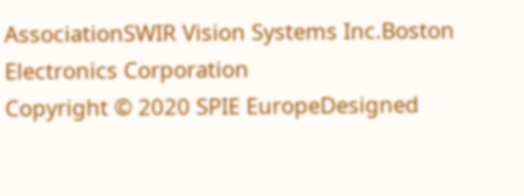AssociationSWIR Vision Systems Inc.Boston Electronics Corporation
Copyright © 2020 SPIE EuropeDesigned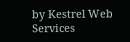by Kestrel Web Services